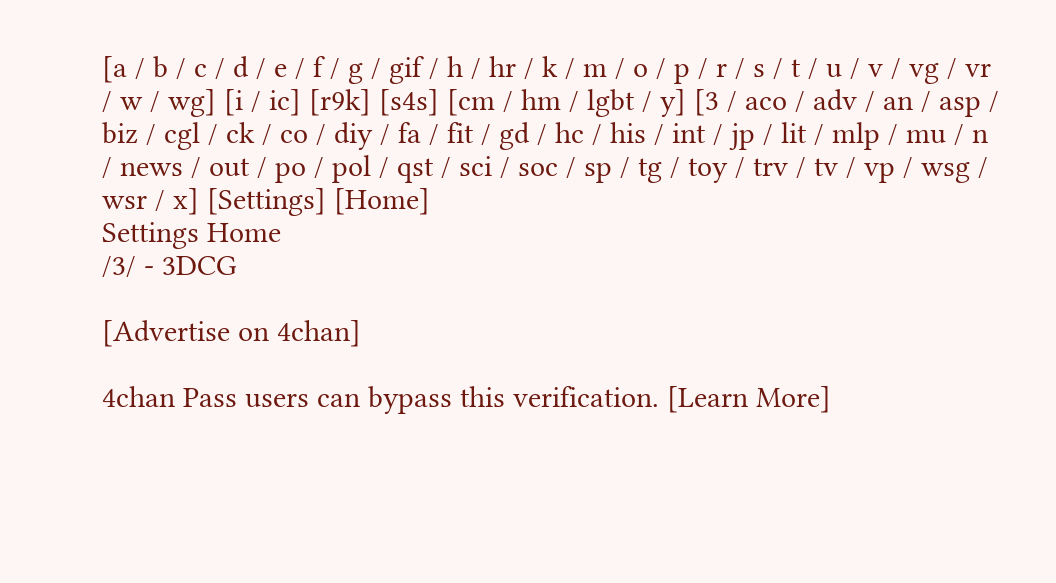[a / b / c / d / e / f / g / gif / h / hr / k / m / o / p / r / s / t / u / v / vg / vr / w / wg] [i / ic] [r9k] [s4s] [cm / hm / lgbt / y] [3 / aco / adv / an / asp / biz / cgl / ck / co / diy / fa / fit / gd / hc / his / int / jp / lit / mlp / mu / n / news / out / po / pol / qst / sci / soc / sp / tg / toy / trv / tv / vp / wsg / wsr / x] [Settings] [Home]
Settings Home
/3/ - 3DCG

[Advertise on 4chan]

4chan Pass users can bypass this verification. [Learn More]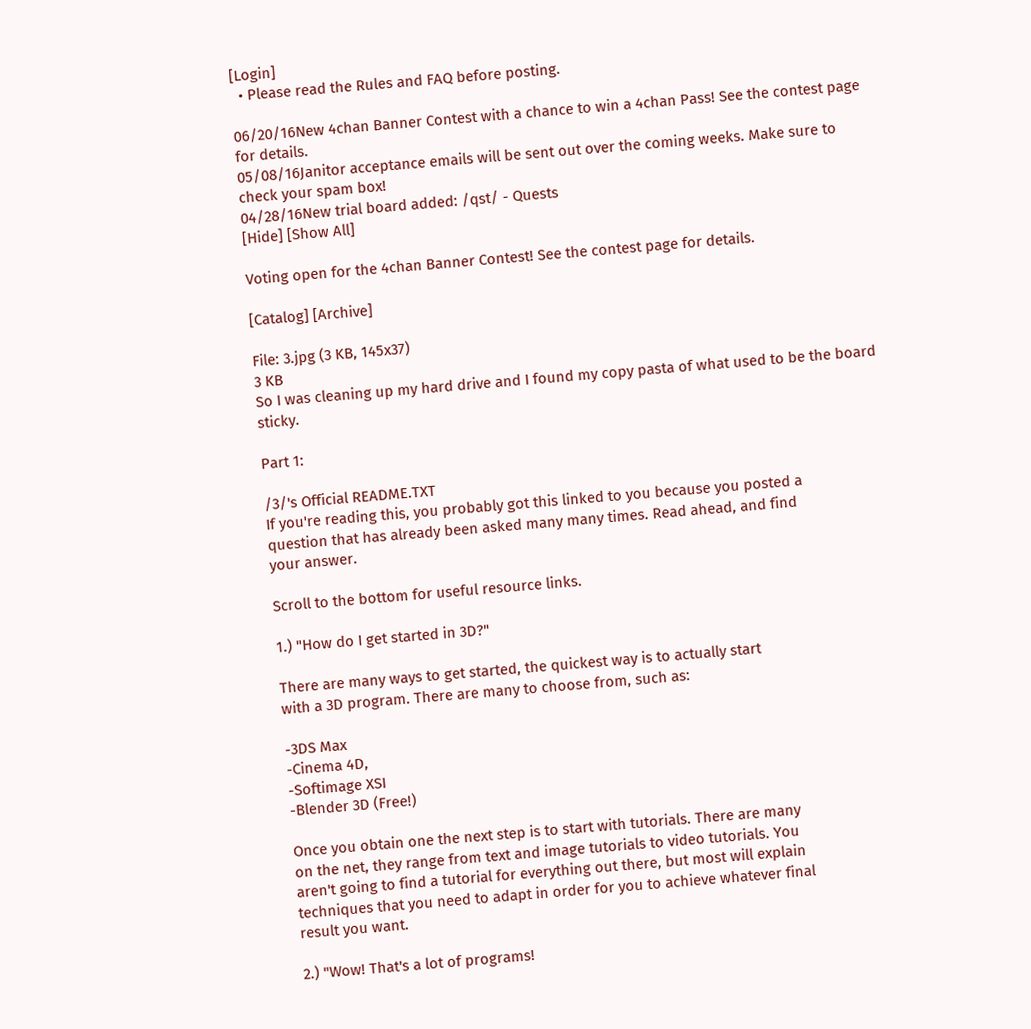[Login]
  • Please read the Rules and FAQ before posting.

06/20/16New 4chan Banner Contest with a chance to win a 4chan Pass! See the contest page for details.
05/08/16Janitor acceptance emails will be sent out over the coming weeks. Make sure to check your spam box!
04/28/16New trial board added: /qst/ - Quests
[Hide] [Show All]

Voting open for the 4chan Banner Contest! See the contest page for details.

[Catalog] [Archive]

File: 3.jpg (3 KB, 145x37)
3 KB
So I was cleaning up my hard drive and I found my copy pasta of what used to be the board sticky.

Part 1:

/3/'s Official README.TXT
If you're reading this, you probably got this linked to you because you posted a
question that has already been asked many many times. Read ahead, and find
your answer.

Scroll to the bottom for useful resource links.

1.) "How do I get started in 3D?"

There are many ways to get started, the quickest way is to actually start
with a 3D program. There are many to choose from, such as:

-3DS Max
-Cinema 4D,
-Softimage XSI
-Blender 3D (Free!)

Once you obtain one the next step is to start with tutorials. There are many
on the net, they range from text and image tutorials to video tutorials. You
aren't going to find a tutorial for everything out there, but most will explain
techniques that you need to adapt in order for you to achieve whatever final
result you want.

2.) "Wow! That's a lot of programs!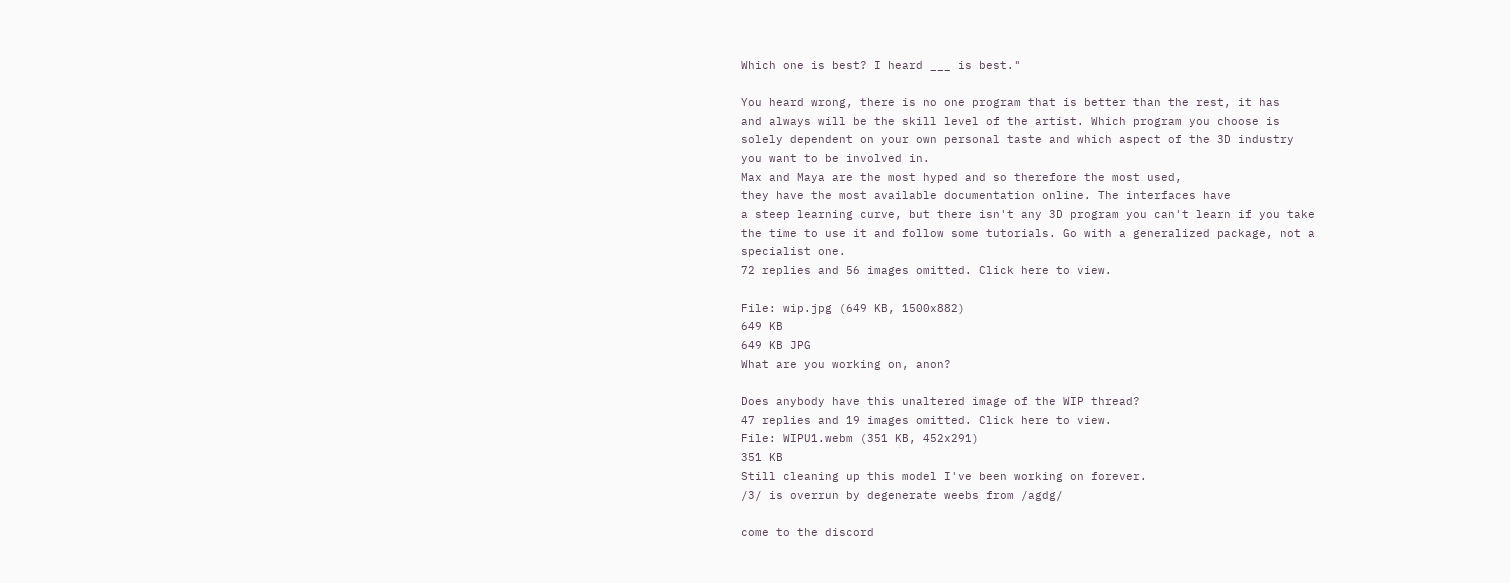Which one is best? I heard ___ is best."

You heard wrong, there is no one program that is better than the rest, it has
and always will be the skill level of the artist. Which program you choose is
solely dependent on your own personal taste and which aspect of the 3D industry
you want to be involved in.
Max and Maya are the most hyped and so therefore the most used,
they have the most available documentation online. The interfaces have
a steep learning curve, but there isn't any 3D program you can't learn if you take
the time to use it and follow some tutorials. Go with a generalized package, not a
specialist one.
72 replies and 56 images omitted. Click here to view.

File: wip.jpg (649 KB, 1500x882)
649 KB
649 KB JPG
What are you working on, anon?

Does anybody have this unaltered image of the WIP thread?
47 replies and 19 images omitted. Click here to view.
File: WIPU1.webm (351 KB, 452x291)
351 KB
Still cleaning up this model I've been working on forever.
/3/ is overrun by degenerate weebs from /agdg/

come to the discord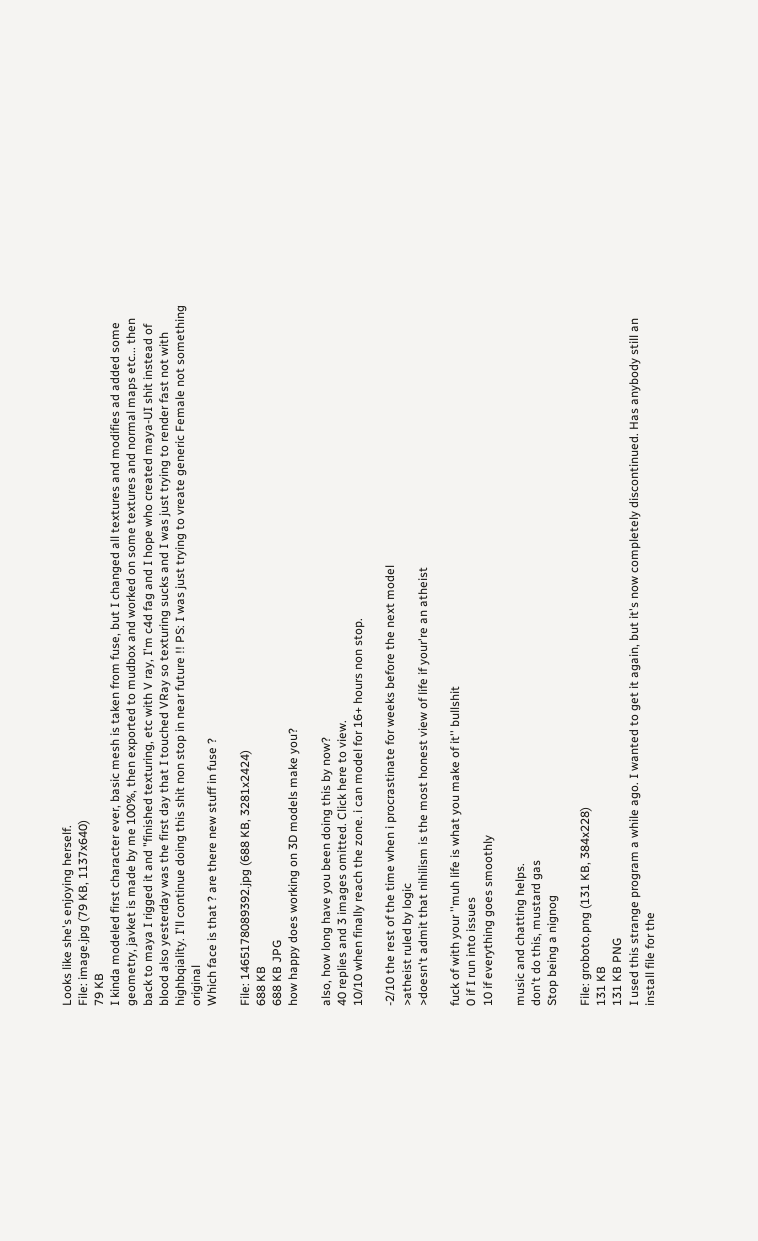Looks like she's enjoying herself.
File: image.jpg (79 KB, 1137x640)
79 KB
I kinda modeled first character ever, basic mesh is taken from fuse, but I changed all textures and modifies ad added some geometry, javket is made by me 100%, then exported to mudbox and worked on some textures and normal maps etc... then back to maya I rigged it and "finished texturing, etc with V ray, I'm c4d fag and I hope who created maya-UI shit instead of blood also yesterday was the first day that I touched VRay so texturing sucks and I was just trying to render fast not with highbqiality. I'll continue doing this shit non stop in near future !! PS: I was just trying to vreate generic Female not something original
Which face is that ? are there new stuff in fuse ?

File: 1465178089392.jpg (688 KB, 3281x2424)
688 KB
688 KB JPG
how happy does working on 3D models make you?

also, how long have you been doing this by now?
40 replies and 3 images omitted. Click here to view.
10/10 when finally reach the zone. i can model for 16+ hours non stop.

-2/10 the rest of the time when i procrastinate for weeks before the next model
>atheist ruled by logic
>doesn't admit that nihilism is the most honest view of life if your're an atheist

fuck of with your ''muh life is what you make of it'' bullshit
0 if I run into issues
10 if everything goes smoothly

music and chatting helps.
don't do this, mustard gas
Stop being a nignog

File: groboto.png (131 KB, 384x228)
131 KB
131 KB PNG
I used this strange program a while ago. I wanted to get it again, but it's now completely discontinued. Has anybody still an install file for the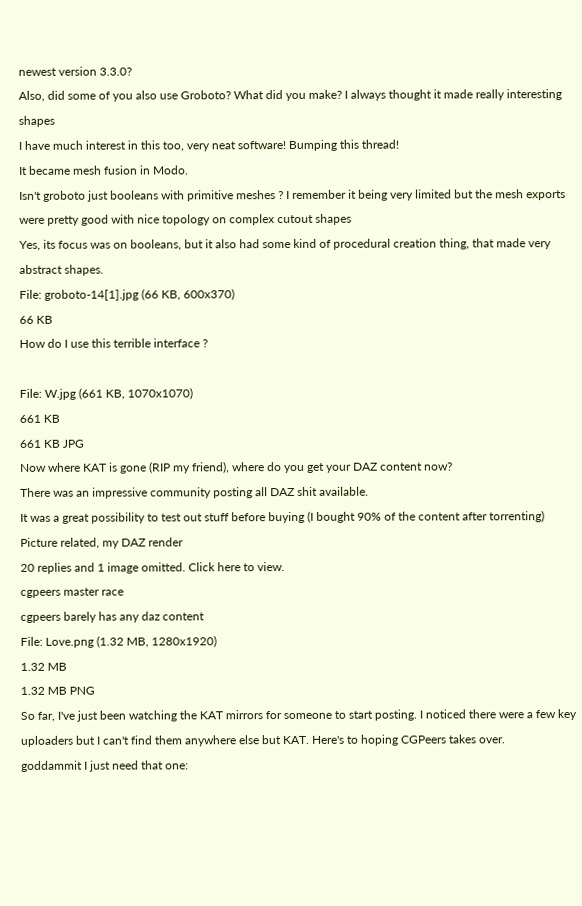newest version 3.3.0?
Also, did some of you also use Groboto? What did you make? I always thought it made really interesting shapes
I have much interest in this too, very neat software! Bumping this thread!
It became mesh fusion in Modo.
Isn't groboto just booleans with primitive meshes ? I remember it being very limited but the mesh exports were pretty good with nice topology on complex cutout shapes
Yes, its focus was on booleans, but it also had some kind of procedural creation thing, that made very abstract shapes.
File: groboto-14[1].jpg (66 KB, 600x370)
66 KB
How do I use this terrible interface ?

File: W.jpg (661 KB, 1070x1070)
661 KB
661 KB JPG
Now where KAT is gone (RIP my friend), where do you get your DAZ content now?
There was an impressive community posting all DAZ shit available.
It was a great possibility to test out stuff before buying (I bought 90% of the content after torrenting)
Picture related, my DAZ render
20 replies and 1 image omitted. Click here to view.
cgpeers master race
cgpeers barely has any daz content
File: Love.png (1.32 MB, 1280x1920)
1.32 MB
1.32 MB PNG
So far, I've just been watching the KAT mirrors for someone to start posting. I noticed there were a few key uploaders but I can't find them anywhere else but KAT. Here's to hoping CGPeers takes over.
goddammit I just need that one: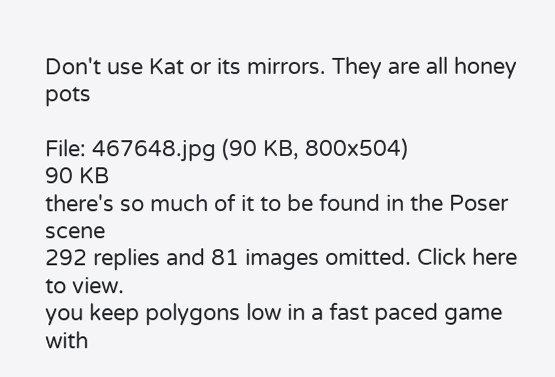Don't use Kat or its mirrors. They are all honey pots

File: 467648.jpg (90 KB, 800x504)
90 KB
there's so much of it to be found in the Poser scene
292 replies and 81 images omitted. Click here to view.
you keep polygons low in a fast paced game with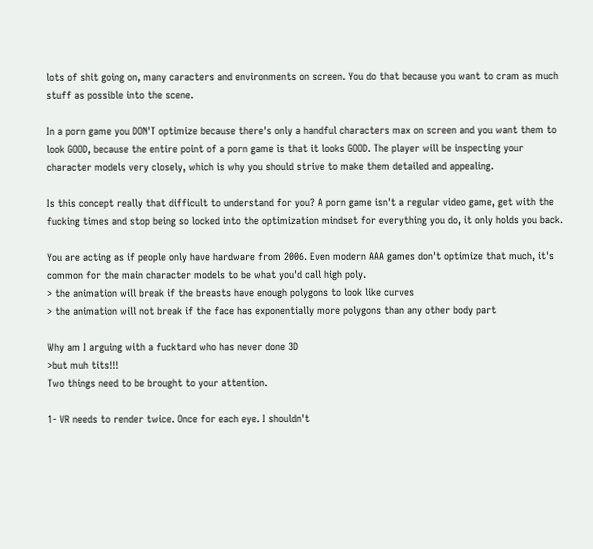lots of shit going on, many caracters and environments on screen. You do that because you want to cram as much stuff as possible into the scene.

In a porn game you DON'T optimize because there's only a handful characters max on screen and you want them to look GOOD, because the entire point of a porn game is that it looks GOOD. The player will be inspecting your character models very closely, which is why you should strive to make them detailed and appealing.

Is this concept really that difficult to understand for you? A porn game isn't a regular video game, get with the fucking times and stop being so locked into the optimization mindset for everything you do, it only holds you back.

You are acting as if people only have hardware from 2006. Even modern AAA games don't optimize that much, it's common for the main character models to be what you'd call high poly.
> the animation will break if the breasts have enough polygons to look like curves
> the animation will not break if the face has exponentially more polygons than any other body part

Why am I arguing with a fucktard who has never done 3D
>but muh tits!!!
Two things need to be brought to your attention.

1- VR needs to render twice. Once for each eye. I shouldn't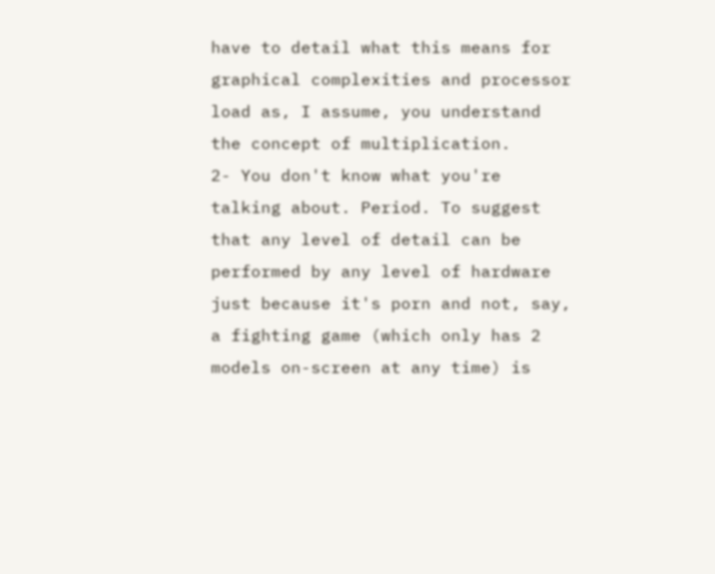have to detail what this means for graphical complexities and processor load as, I assume, you understand the concept of multiplication.
2- You don't know what you're talking about. Period. To suggest that any level of detail can be performed by any level of hardware just because it's porn and not, say, a fighting game (which only has 2 models on-screen at any time) is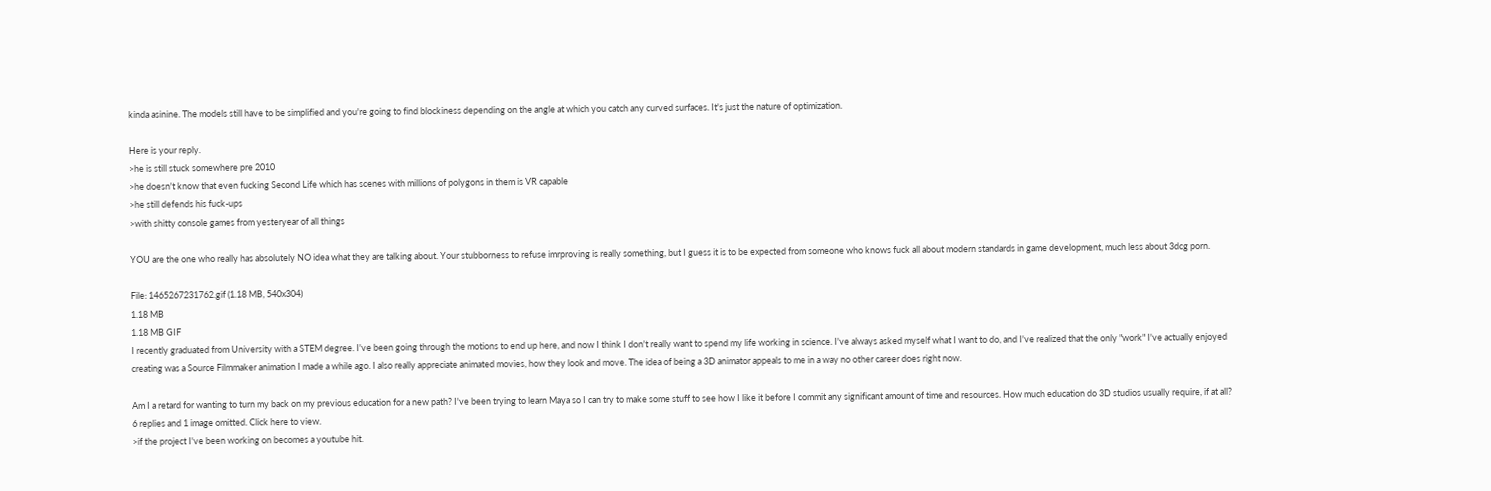kinda asinine. The models still have to be simplified and you're going to find blockiness depending on the angle at which you catch any curved surfaces. It's just the nature of optimization.

Here is your reply.
>he is still stuck somewhere pre 2010
>he doesn't know that even fucking Second Life which has scenes with millions of polygons in them is VR capable
>he still defends his fuck-ups
>with shitty console games from yesteryear of all things

YOU are the one who really has absolutely NO idea what they are talking about. Your stubborness to refuse imrproving is really something, but I guess it is to be expected from someone who knows fuck all about modern standards in game development, much less about 3dcg porn.

File: 1465267231762.gif (1.18 MB, 540x304)
1.18 MB
1.18 MB GIF
I recently graduated from University with a STEM degree. I've been going through the motions to end up here, and now I think I don't really want to spend my life working in science. I've always asked myself what I want to do, and I've realized that the only "work" I've actually enjoyed creating was a Source Filmmaker animation I made a while ago. I also really appreciate animated movies, how they look and move. The idea of being a 3D animator appeals to me in a way no other career does right now.

Am I a retard for wanting to turn my back on my previous education for a new path? I've been trying to learn Maya so I can try to make some stuff to see how I like it before I commit any significant amount of time and resources. How much education do 3D studios usually require, if at all?
6 replies and 1 image omitted. Click here to view.
>if the project I've been working on becomes a youtube hit.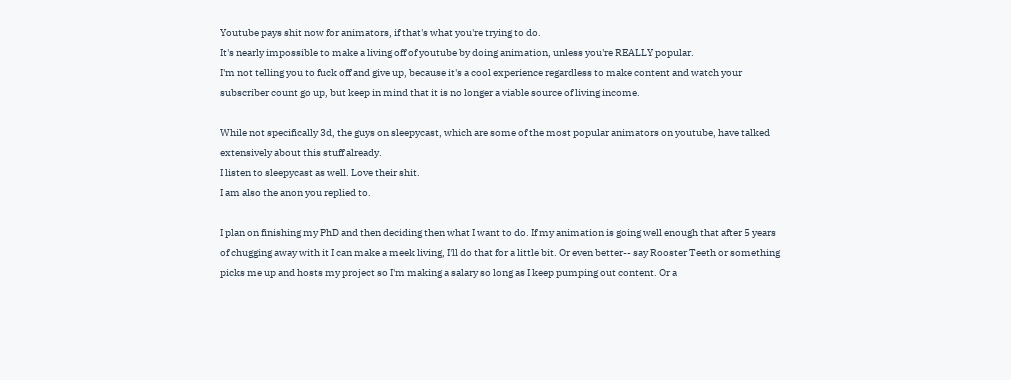Youtube pays shit now for animators, if that's what you're trying to do.
It's nearly impossible to make a living off of youtube by doing animation, unless you're REALLY popular.
I'm not telling you to fuck off and give up, because it's a cool experience regardless to make content and watch your subscriber count go up, but keep in mind that it is no longer a viable source of living income.

While not specifically 3d, the guys on sleepycast, which are some of the most popular animators on youtube, have talked extensively about this stuff already.
I listen to sleepycast as well. Love their shit.
I am also the anon you replied to.

I plan on finishing my PhD and then deciding then what I want to do. If my animation is going well enough that after 5 years of chugging away with it I can make a meek living, I'll do that for a little bit. Or even better-- say Rooster Teeth or something picks me up and hosts my project so I'm making a salary so long as I keep pumping out content. Or a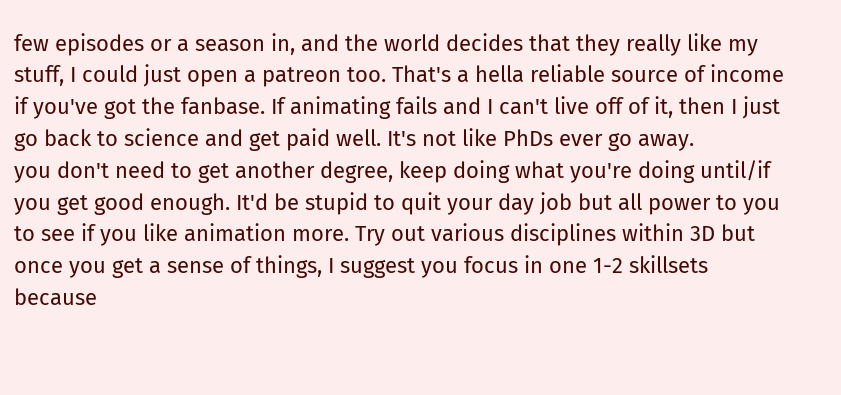few episodes or a season in, and the world decides that they really like my stuff, I could just open a patreon too. That's a hella reliable source of income if you've got the fanbase. If animating fails and I can't live off of it, then I just go back to science and get paid well. It's not like PhDs ever go away.
you don't need to get another degree, keep doing what you're doing until/if you get good enough. It'd be stupid to quit your day job but all power to you to see if you like animation more. Try out various disciplines within 3D but once you get a sense of things, I suggest you focus in one 1-2 skillsets because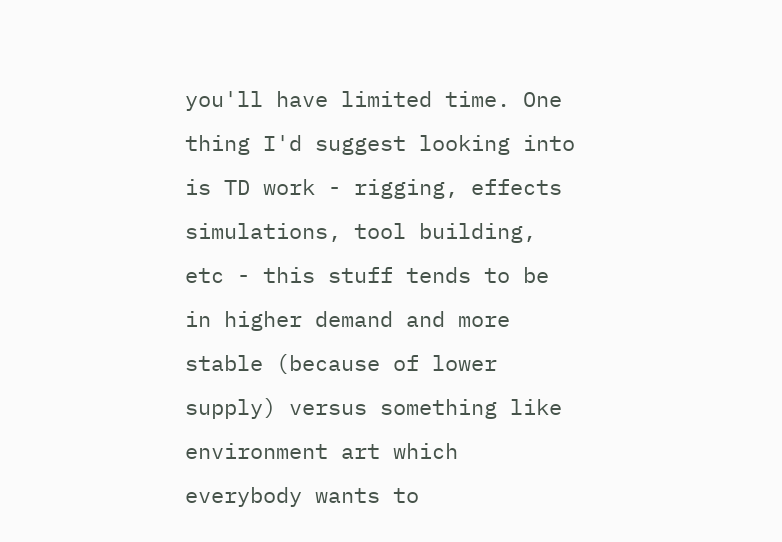you'll have limited time. One thing I'd suggest looking into is TD work - rigging, effects simulations, tool building, etc - this stuff tends to be in higher demand and more stable (because of lower supply) versus something like environment art which everybody wants to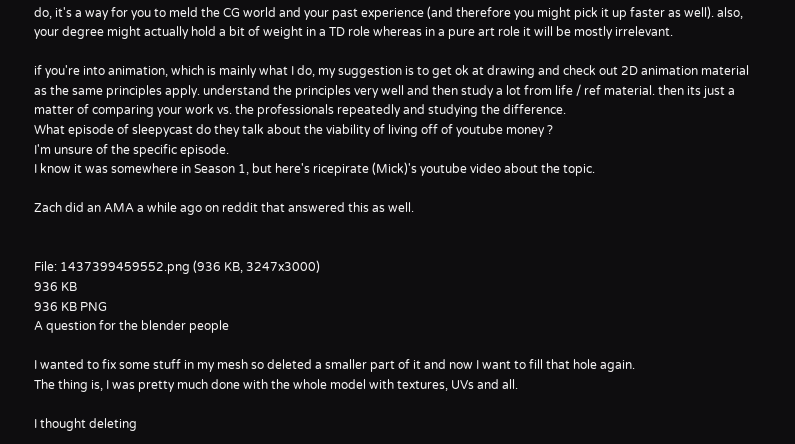do, it's a way for you to meld the CG world and your past experience (and therefore you might pick it up faster as well). also, your degree might actually hold a bit of weight in a TD role whereas in a pure art role it will be mostly irrelevant.

if you're into animation, which is mainly what I do, my suggestion is to get ok at drawing and check out 2D animation material as the same principles apply. understand the principles very well and then study a lot from life / ref material. then its just a matter of comparing your work vs. the professionals repeatedly and studying the difference.
What episode of sleepycast do they talk about the viability of living off of youtube money ?
I'm unsure of the specific episode.
I know it was somewhere in Season 1, but here's ricepirate (Mick)'s youtube video about the topic.

Zach did an AMA a while ago on reddit that answered this as well.


File: 1437399459552.png (936 KB, 3247x3000)
936 KB
936 KB PNG
A question for the blender people

I wanted to fix some stuff in my mesh so deleted a smaller part of it and now I want to fill that hole again.
The thing is, I was pretty much done with the whole model with textures, UVs and all.

I thought deleting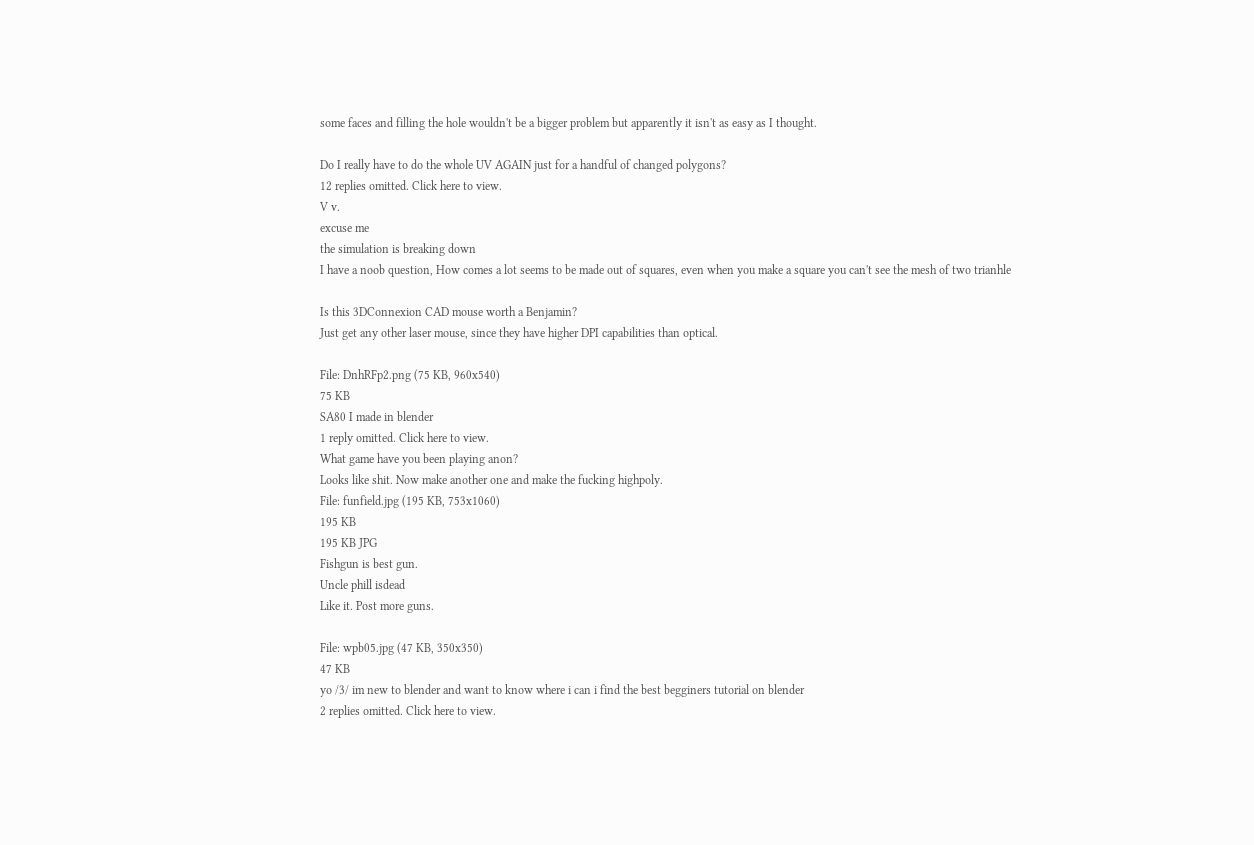some faces and filling the hole wouldn't be a bigger problem but apparently it isn't as easy as I thought.

Do I really have to do the whole UV AGAIN just for a handful of changed polygons?
12 replies omitted. Click here to view.
V v.
excuse me
the simulation is breaking down
I have a noob question, How comes a lot seems to be made out of squares, even when you make a square you can't see the mesh of two trianhle

Is this 3DConnexion CAD mouse worth a Benjamin?
Just get any other laser mouse, since they have higher DPI capabilities than optical.

File: DnhRFp2.png (75 KB, 960x540)
75 KB
SA80 I made in blender
1 reply omitted. Click here to view.
What game have you been playing anon?
Looks like shit. Now make another one and make the fucking highpoly.
File: funfield.jpg (195 KB, 753x1060)
195 KB
195 KB JPG
Fishgun is best gun.
Uncle phill isdead
Like it. Post more guns.

File: wpb05.jpg (47 KB, 350x350)
47 KB
yo /3/ im new to blender and want to know where i can i find the best begginers tutorial on blender
2 replies omitted. Click here to view.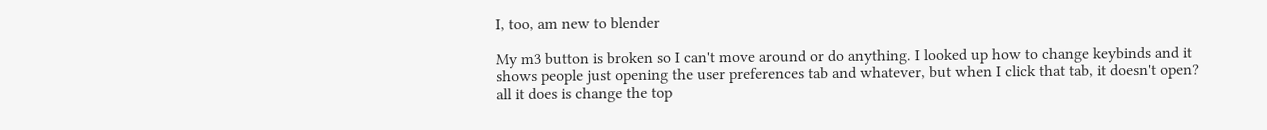I, too, am new to blender

My m3 button is broken so I can't move around or do anything. I looked up how to change keybinds and it shows people just opening the user preferences tab and whatever, but when I click that tab, it doesn't open? all it does is change the top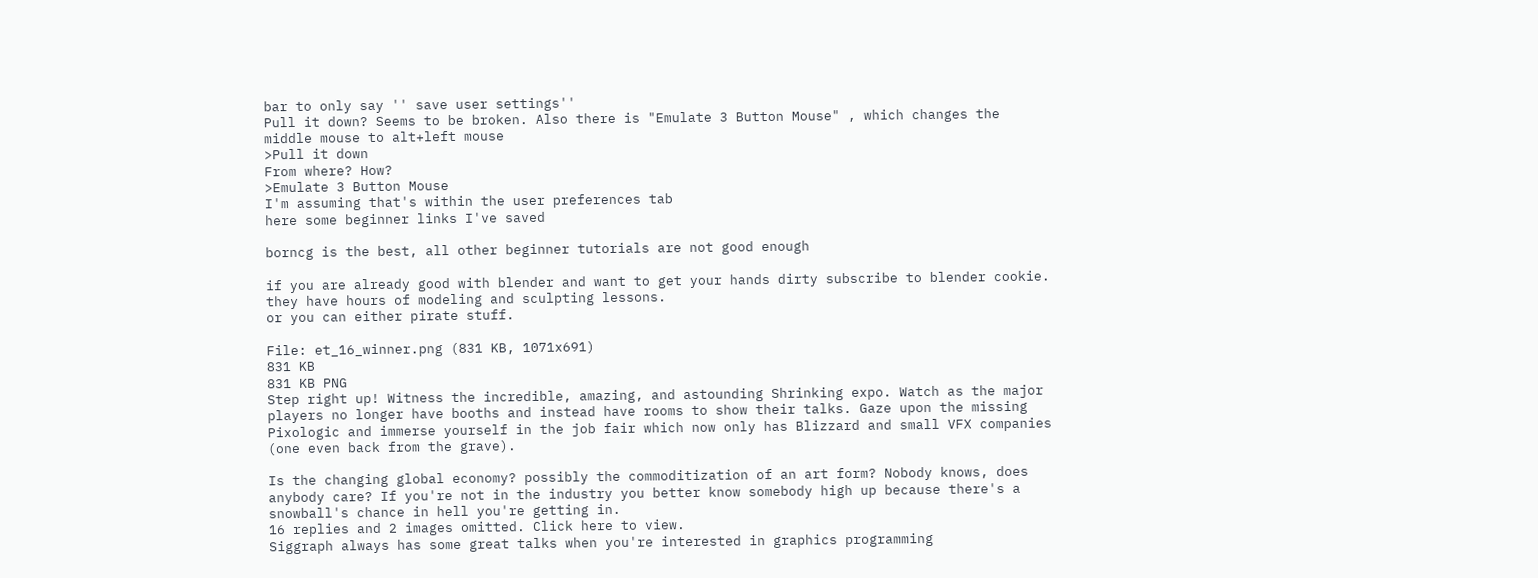bar to only say '' save user settings''
Pull it down? Seems to be broken. Also there is "Emulate 3 Button Mouse" , which changes the middle mouse to alt+left mouse
>Pull it down
From where? How?
>Emulate 3 Button Mouse
I'm assuming that's within the user preferences tab
here some beginner links I've saved

borncg is the best, all other beginner tutorials are not good enough

if you are already good with blender and want to get your hands dirty subscribe to blender cookie. they have hours of modeling and sculpting lessons.
or you can either pirate stuff.

File: et_16_winner.png (831 KB, 1071x691)
831 KB
831 KB PNG
Step right up! Witness the incredible, amazing, and astounding Shrinking expo. Watch as the major players no longer have booths and instead have rooms to show their talks. Gaze upon the missing Pixologic and immerse yourself in the job fair which now only has Blizzard and small VFX companies (one even back from the grave).

Is the changing global economy? possibly the commoditization of an art form? Nobody knows, does anybody care? If you're not in the industry you better know somebody high up because there's a snowball's chance in hell you're getting in.
16 replies and 2 images omitted. Click here to view.
Siggraph always has some great talks when you're interested in graphics programming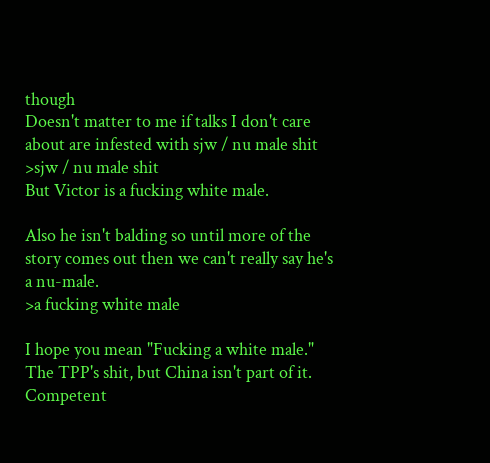though
Doesn't matter to me if talks I don't care about are infested with sjw / nu male shit
>sjw / nu male shit
But Victor is a fucking white male.

Also he isn't balding so until more of the story comes out then we can't really say he's a nu-male.
>a fucking white male

I hope you mean "Fucking a white male."
The TPP's shit, but China isn't part of it.
Competent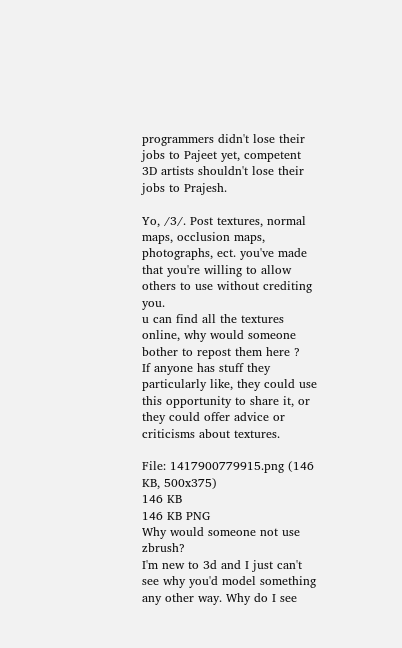programmers didn't lose their jobs to Pajeet yet, competent 3D artists shouldn't lose their jobs to Prajesh.

Yo, /3/. Post textures, normal maps, occlusion maps, photographs, ect. you've made that you're willing to allow others to use without crediting you.
u can find all the textures online, why would someone bother to repost them here ?
If anyone has stuff they particularly like, they could use this opportunity to share it, or they could offer advice or criticisms about textures.

File: 1417900779915.png (146 KB, 500x375)
146 KB
146 KB PNG
Why would someone not use zbrush?
I'm new to 3d and I just can't see why you'd model something any other way. Why do I see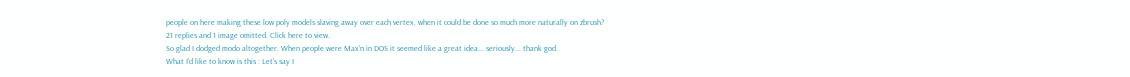people on here making these low poly models slaving away over each vertex, when it could be done so much more naturally on zbrush?
21 replies and 1 image omitted. Click here to view.
So glad I dodged modo altogether. When people were Max'n in DOS it seemed like a great idea... seriously... thank god.
What I'd like to know is this : Let's say I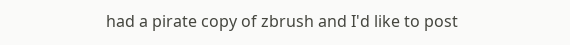had a pirate copy of zbrush and I'd like to post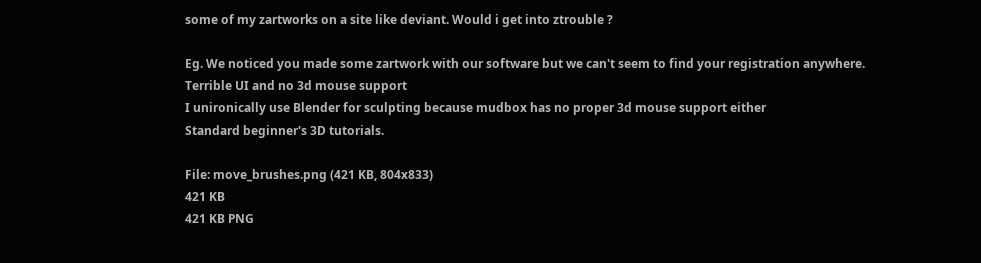some of my zartworks on a site like deviant. Would i get into ztrouble ?

Eg. We noticed you made some zartwork with our software but we can't seem to find your registration anywhere.
Terrible UI and no 3d mouse support
I unironically use Blender for sculpting because mudbox has no proper 3d mouse support either
Standard beginner's 3D tutorials.

File: move_brushes.png (421 KB, 804x833)
421 KB
421 KB PNG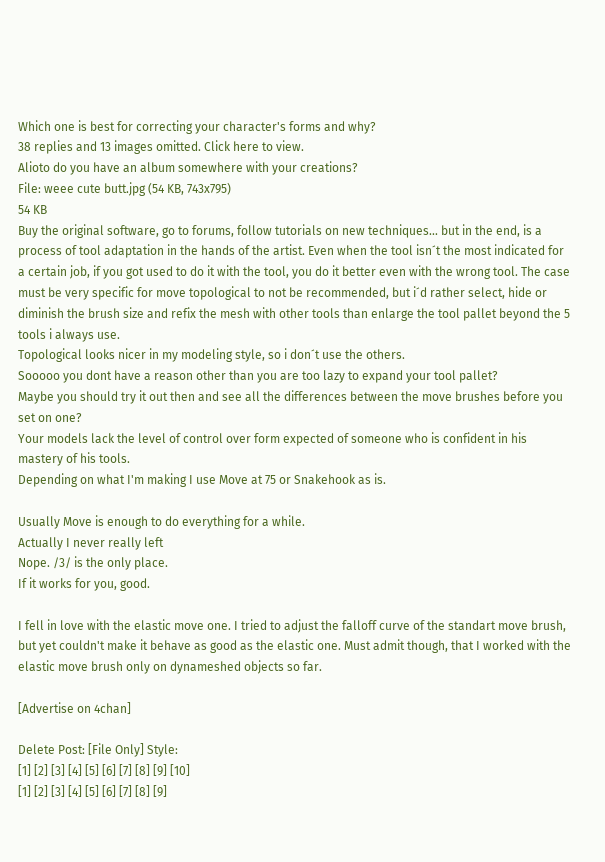Which one is best for correcting your character's forms and why?
38 replies and 13 images omitted. Click here to view.
Alioto do you have an album somewhere with your creations?
File: weee cute butt.jpg (54 KB, 743x795)
54 KB
Buy the original software, go to forums, follow tutorials on new techniques... but in the end, is a process of tool adaptation in the hands of the artist. Even when the tool isn´t the most indicated for a certain job, if you got used to do it with the tool, you do it better even with the wrong tool. The case must be very specific for move topological to not be recommended, but i´d rather select, hide or diminish the brush size and refix the mesh with other tools than enlarge the tool pallet beyond the 5 tools i always use.
Topological looks nicer in my modeling style, so i don´t use the others.
Sooooo you dont have a reason other than you are too lazy to expand your tool pallet?
Maybe you should try it out then and see all the differences between the move brushes before you set on one?
Your models lack the level of control over form expected of someone who is confident in his mastery of his tools.
Depending on what I'm making I use Move at 75 or Snakehook as is.

Usually Move is enough to do everything for a while.
Actually I never really left
Nope. /3/ is the only place.
If it works for you, good.

I fell in love with the elastic move one. I tried to adjust the falloff curve of the standart move brush, but yet couldn't make it behave as good as the elastic one. Must admit though, that I worked with the elastic move brush only on dynameshed objects so far.

[Advertise on 4chan]

Delete Post: [File Only] Style:
[1] [2] [3] [4] [5] [6] [7] [8] [9] [10]
[1] [2] [3] [4] [5] [6] [7] [8] [9]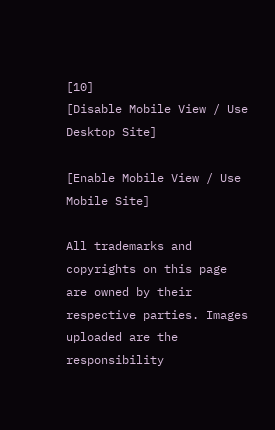[10]
[Disable Mobile View / Use Desktop Site]

[Enable Mobile View / Use Mobile Site]

All trademarks and copyrights on this page are owned by their respective parties. Images uploaded are the responsibility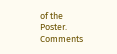of the Poster. Comments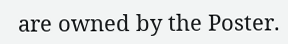are owned by the Poster.